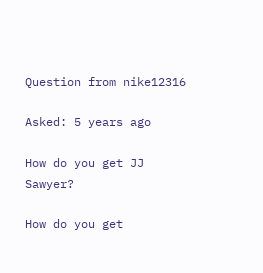Question from nike12316

Asked: 5 years ago

How do you get JJ Sawyer?

How do you get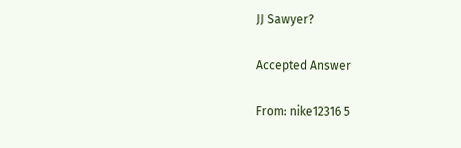JJ Sawyer?

Accepted Answer

From: nike12316 5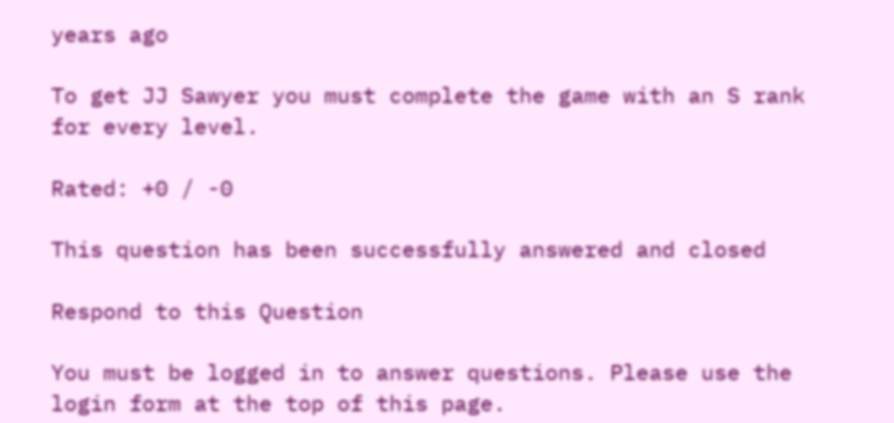years ago

To get JJ Sawyer you must complete the game with an S rank for every level.

Rated: +0 / -0

This question has been successfully answered and closed

Respond to this Question

You must be logged in to answer questions. Please use the login form at the top of this page.